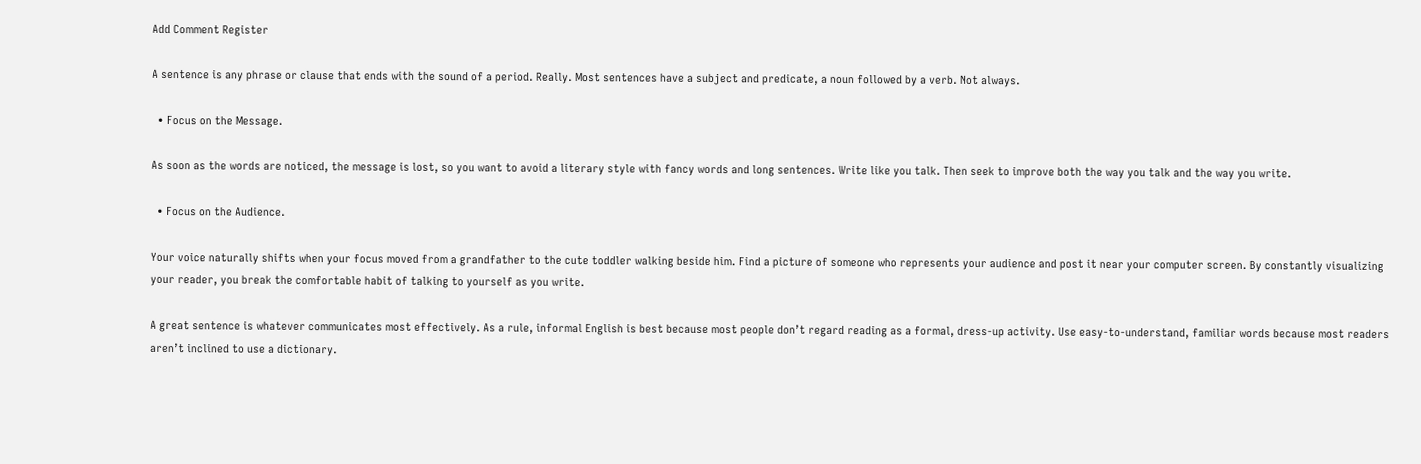Add Comment Register

A sentence is any phrase or clause that ends with the sound of a period. Really. Most sentences have a subject and predicate, a noun followed by a verb. Not always.

  • Focus on the Message.

As soon as the words are noticed, the message is lost, so you want to avoid a literary style with fancy words and long sentences. Write like you talk. Then seek to improve both the way you talk and the way you write.

  • Focus on the Audience.

Your voice naturally shifts when your focus moved from a grandfather to the cute toddler walking beside him. Find a picture of someone who represents your audience and post it near your computer screen. By constantly visualizing your reader, you break the comfortable habit of talking to yourself as you write.

A great sentence is whatever communicates most effectively. As a rule, informal English is best because most people don’t regard reading as a formal, dress-up activity. Use easy-to-understand, familiar words because most readers aren’t inclined to use a dictionary.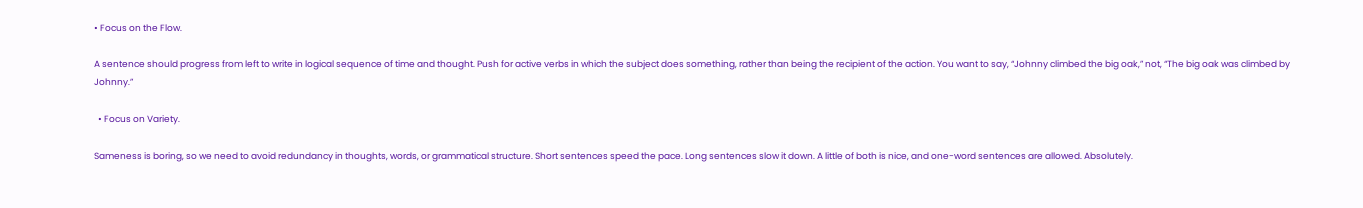• Focus on the Flow.

A sentence should progress from left to write in logical sequence of time and thought. Push for active verbs in which the subject does something, rather than being the recipient of the action. You want to say, “Johnny climbed the big oak,” not, “The big oak was climbed by Johnny.”

  • Focus on Variety.

Sameness is boring, so we need to avoid redundancy in thoughts, words, or grammatical structure. Short sentences speed the pace. Long sentences slow it down. A little of both is nice, and one-word sentences are allowed. Absolutely.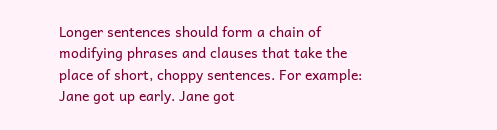Longer sentences should form a chain of modifying phrases and clauses that take the place of short, choppy sentences. For example: Jane got up early. Jane got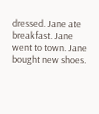dressed. Jane ate breakfast. Jane went to town. Jane bought new shoes.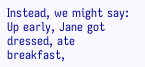Instead, we might say: Up early, Jane got dressed, ate breakfast,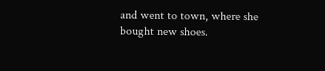and went to town, where she bought new shoes.